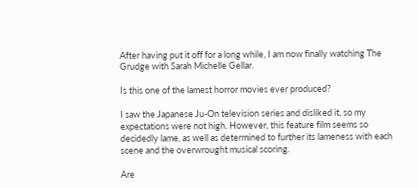After having put it off for a long while, I am now finally watching The Grudge with Sarah Michelle Gellar.

Is this one of the lamest horror movies ever produced?

I saw the Japanese Ju-On television series and disliked it, so my expectations were not high. However, this feature film seems so decidedly lame, as well as determined to further its lameness with each scene and the overwrought musical scoring.

Are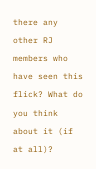there any other RJ members who have seen this flick? What do you think about it (if at all)?